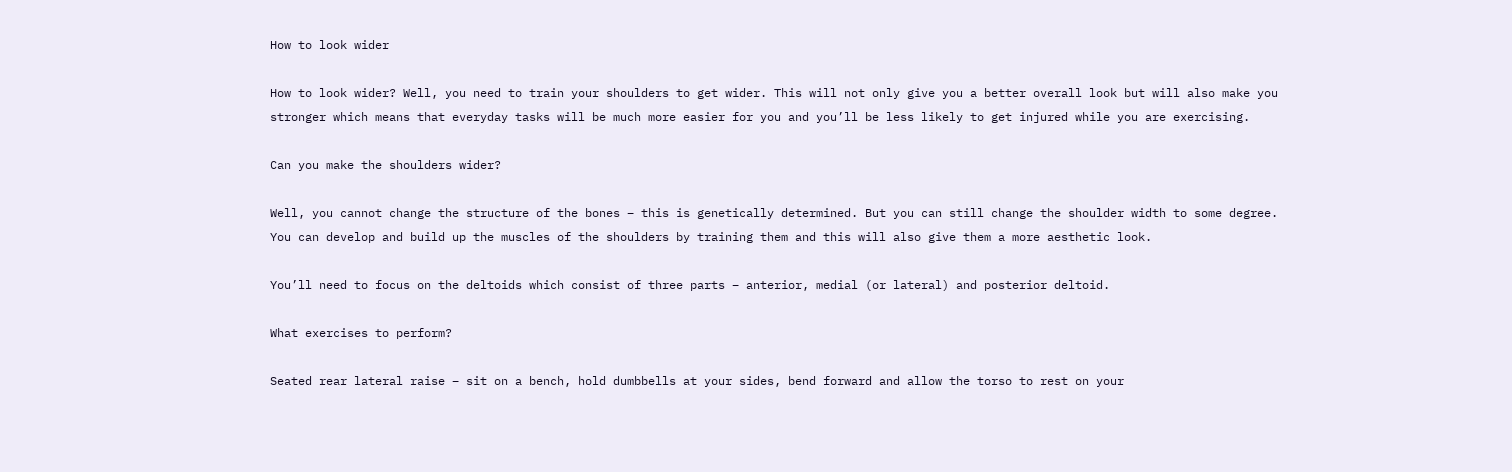How to look wider

How to look wider? Well, you need to train your shoulders to get wider. This will not only give you a better overall look but will also make you stronger which means that everyday tasks will be much more easier for you and you’ll be less likely to get injured while you are exercising.

Can you make the shoulders wider?

Well, you cannot change the structure of the bones – this is genetically determined. But you can still change the shoulder width to some degree. You can develop and build up the muscles of the shoulders by training them and this will also give them a more aesthetic look.

You’ll need to focus on the deltoids which consist of three parts – anterior, medial (or lateral) and posterior deltoid.

What exercises to perform?

Seated rear lateral raise – sit on a bench, hold dumbbells at your sides, bend forward and allow the torso to rest on your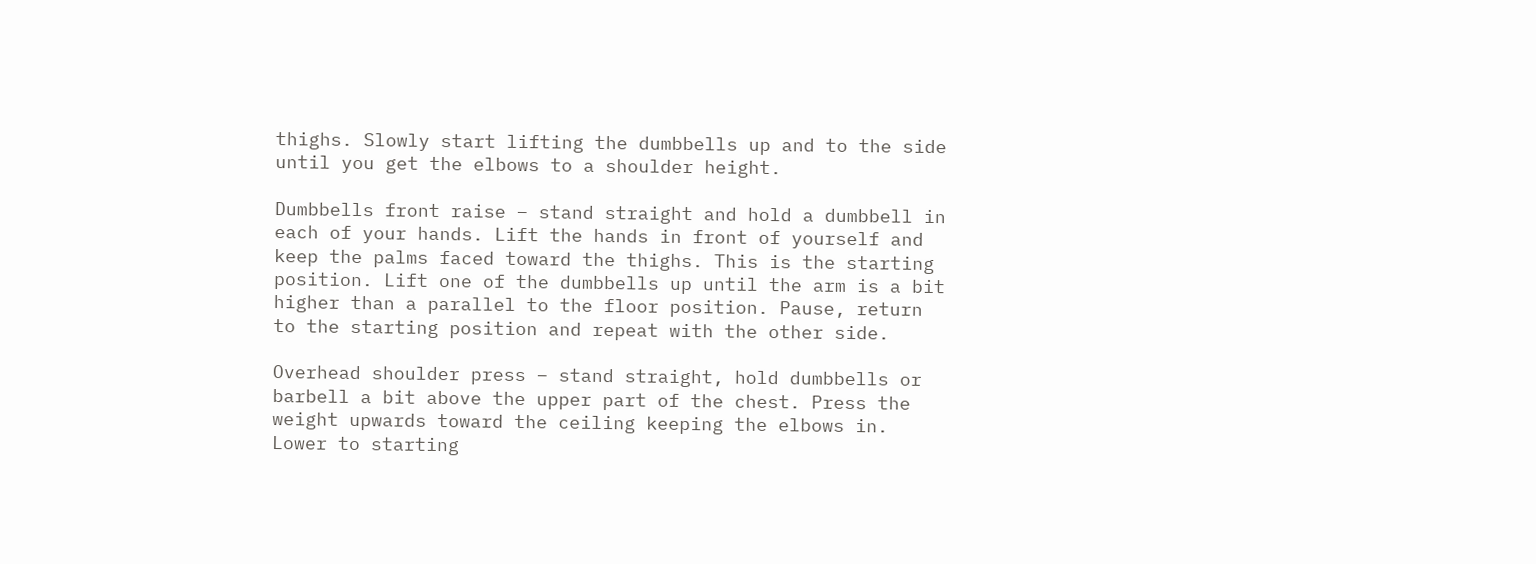thighs. Slowly start lifting the dumbbells up and to the side until you get the elbows to a shoulder height.

Dumbbells front raise – stand straight and hold a dumbbell in each of your hands. Lift the hands in front of yourself and keep the palms faced toward the thighs. This is the starting position. Lift one of the dumbbells up until the arm is a bit higher than a parallel to the floor position. Pause, return to the starting position and repeat with the other side.

Overhead shoulder press – stand straight, hold dumbbells or barbell a bit above the upper part of the chest. Press the weight upwards toward the ceiling keeping the elbows in. Lower to starting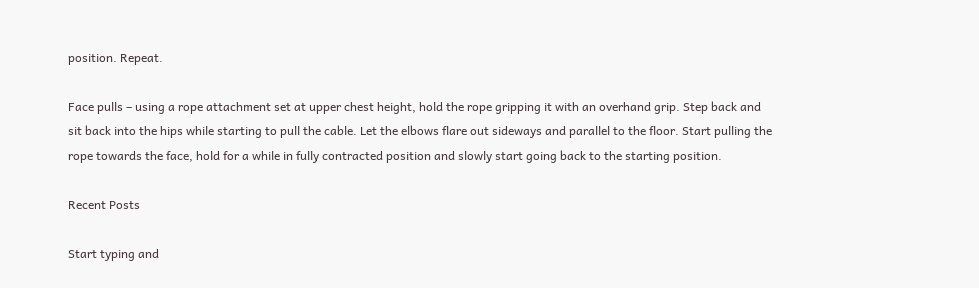position. Repeat.

Face pulls – using a rope attachment set at upper chest height, hold the rope gripping it with an overhand grip. Step back and sit back into the hips while starting to pull the cable. Let the elbows flare out sideways and parallel to the floor. Start pulling the rope towards the face, hold for a while in fully contracted position and slowly start going back to the starting position.

Recent Posts

Start typing and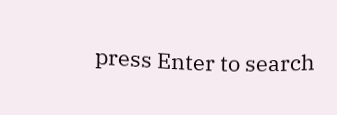press Enter to search